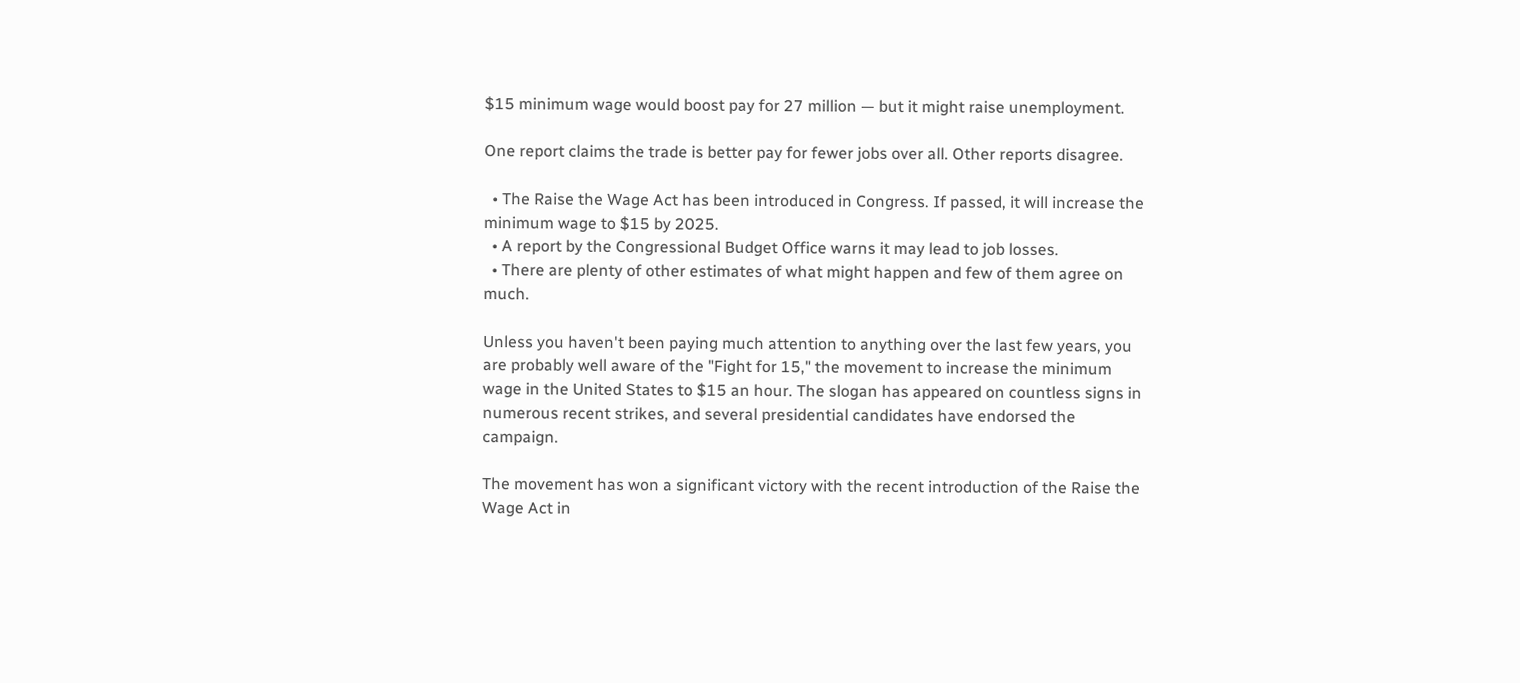$15 minimum wage would boost pay for 27 million — but it might raise unemployment.

One report claims the trade is better pay for fewer jobs over all. Other reports disagree.

  • The Raise the Wage Act has been introduced in Congress. If passed, it will increase the minimum wage to $15 by 2025.
  • A report by the Congressional Budget Office warns it may lead to job losses.
  • There are plenty of other estimates of what might happen and few of them agree on much.

Unless you haven't been paying much attention to anything over the last few years, you are probably well aware of the "Fight for 15," the movement to increase the minimum wage in the United States to $15 an hour. The slogan has appeared on countless signs in numerous recent strikes, and several presidential candidates have endorsed the campaign.

The movement has won a significant victory with the recent introduction of the Raise the Wage Act in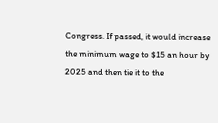Congress. If passed, it would increase the minimum wage to $15 an hour by 2025 and then tie it to the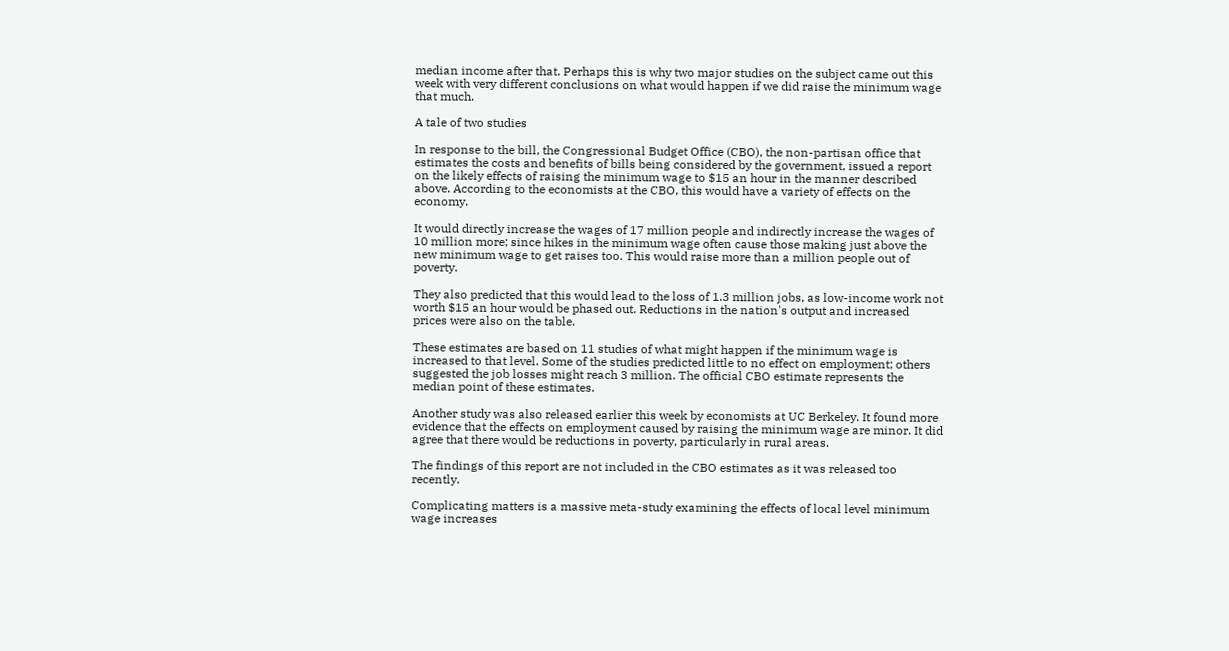median income after that. Perhaps this is why two major studies on the subject came out this week with very different conclusions on what would happen if we did raise the minimum wage that much.

A tale of two studies

In response to the bill, the Congressional Budget Office (CBO), the non-partisan office that estimates the costs and benefits of bills being considered by the government, issued a report on the likely effects of raising the minimum wage to $15 an hour in the manner described above. According to the economists at the CBO, this would have a variety of effects on the economy.

It would directly increase the wages of 17 million people and indirectly increase the wages of 10 million more; since hikes in the minimum wage often cause those making just above the new minimum wage to get raises too. This would raise more than a million people out of poverty.

They also predicted that this would lead to the loss of 1.3 million jobs, as low-income work not worth $15 an hour would be phased out. Reductions in the nation's output and increased prices were also on the table.

These estimates are based on 11 studies of what might happen if the minimum wage is increased to that level. Some of the studies predicted little to no effect on employment; others suggested the job losses might reach 3 million. The official CBO estimate represents the median point of these estimates.

Another study was also released earlier this week by economists at UC Berkeley. It found more evidence that the effects on employment caused by raising the minimum wage are minor. It did agree that there would be reductions in poverty, particularly in rural areas.

The findings of this report are not included in the CBO estimates as it was released too recently.

Complicating matters is a massive meta-study examining the effects of local level minimum wage increases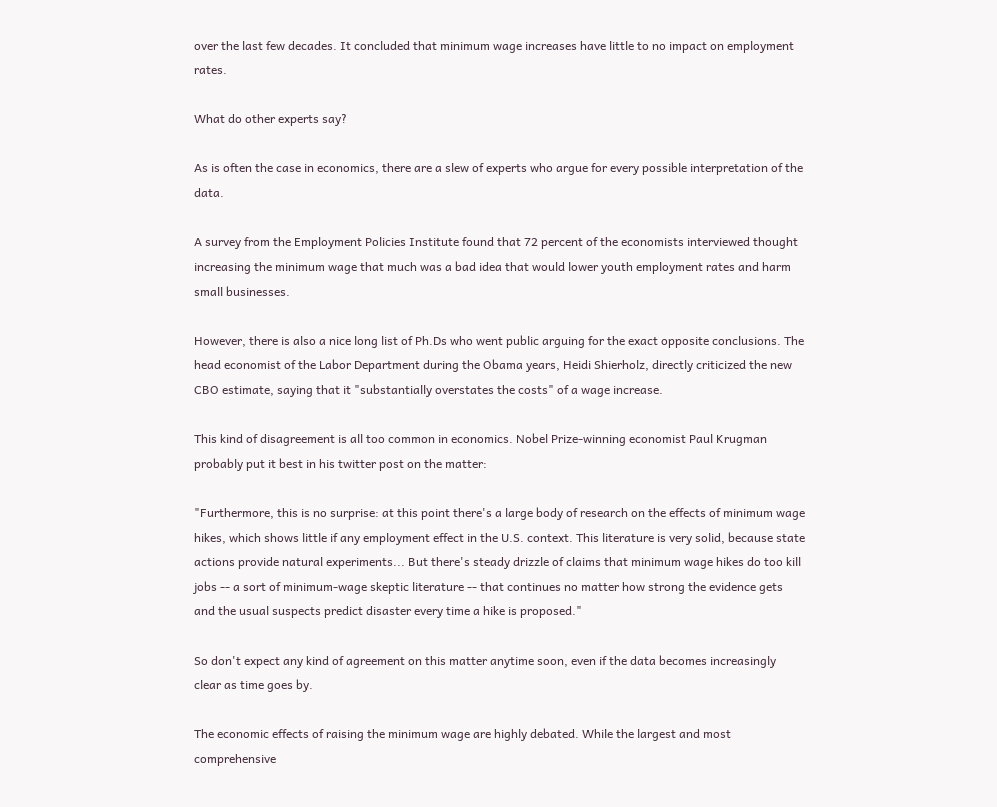over the last few decades. It concluded that minimum wage increases have little to no impact on employment rates.

What do other experts say?

As is often the case in economics, there are a slew of experts who argue for every possible interpretation of the data.

A survey from the Employment Policies Institute found that 72 percent of the economists interviewed thought increasing the minimum wage that much was a bad idea that would lower youth employment rates and harm small businesses.

However, there is also a nice long list of Ph.Ds who went public arguing for the exact opposite conclusions. The head economist of the Labor Department during the Obama years, Heidi Shierholz, directly criticized the new CBO estimate, saying that it "substantially overstates the costs" of a wage increase.

This kind of disagreement is all too common in economics. Nobel Prize-winning economist Paul Krugman probably put it best in his twitter post on the matter:

"Furthermore, this is no surprise: at this point there's a large body of research on the effects of minimum wage hikes, which shows little if any employment effect in the U.S. context. This literature is very solid, because state actions provide natural experiments... But there's steady drizzle of claims that minimum wage hikes do too kill jobs -- a sort of minimum-wage skeptic literature -- that continues no matter how strong the evidence gets and the usual suspects predict disaster every time a hike is proposed."

So don't expect any kind of agreement on this matter anytime soon, even if the data becomes increasingly clear as time goes by.

The economic effects of raising the minimum wage are highly debated. While the largest and most comprehensive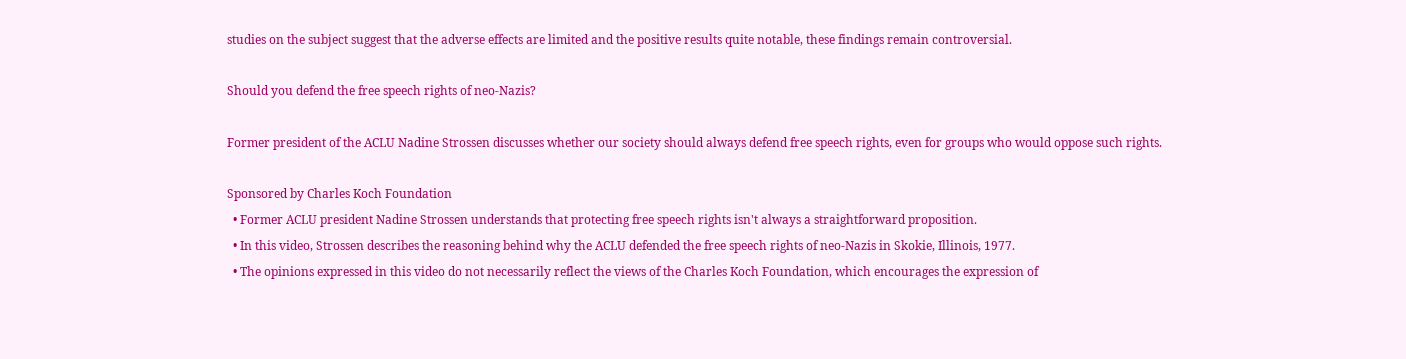studies on the subject suggest that the adverse effects are limited and the positive results quite notable, these findings remain controversial.

Should you defend the free speech rights of neo-Nazis?

Former president of the ACLU Nadine Strossen discusses whether our society should always defend free speech rights, even for groups who would oppose such rights.

Sponsored by Charles Koch Foundation
  • Former ACLU president Nadine Strossen understands that protecting free speech rights isn't always a straightforward proposition.
  • In this video, Strossen describes the reasoning behind why the ACLU defended the free speech rights of neo-Nazis in Skokie, Illinois, 1977.
  • The opinions expressed in this video do not necessarily reflect the views of the Charles Koch Foundation, which encourages the expression of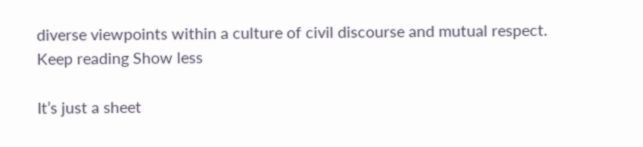diverse viewpoints within a culture of civil discourse and mutual respect.
Keep reading Show less

It’s just a sheet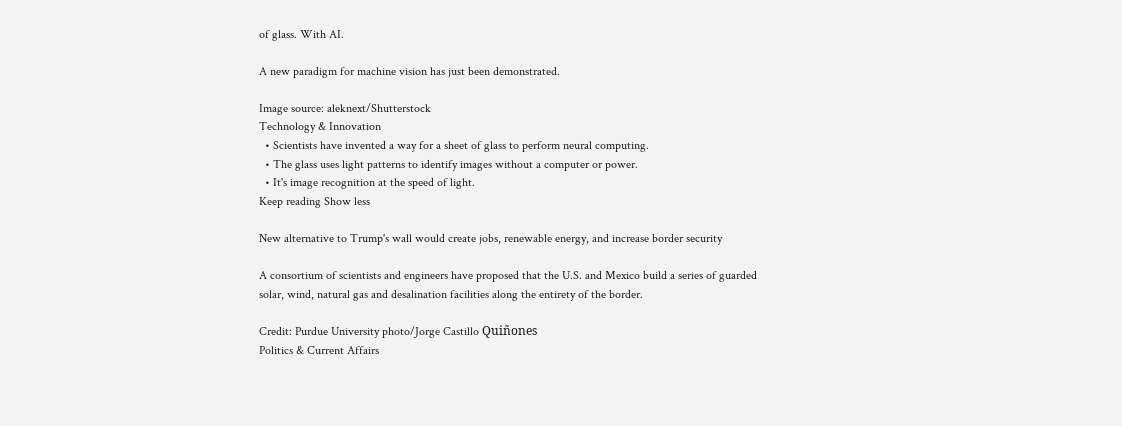of glass. With AI.

A new paradigm for machine vision has just been demonstrated.

Image source: aleknext/Shutterstock
Technology & Innovation
  • Scientists have invented a way for a sheet of glass to perform neural computing.
  • The glass uses light patterns to identify images without a computer or power.
  • It's image recognition at the speed of light.
Keep reading Show less

New alternative to Trump's wall would create jobs, renewable energy, and increase border security

A consortium of scientists and engineers have proposed that the U.S. and Mexico build a series of guarded solar, wind, natural gas and desalination facilities along the entirety of the border.

Credit: Purdue University photo/Jorge Castillo Quiñones
Politics & Current Affairs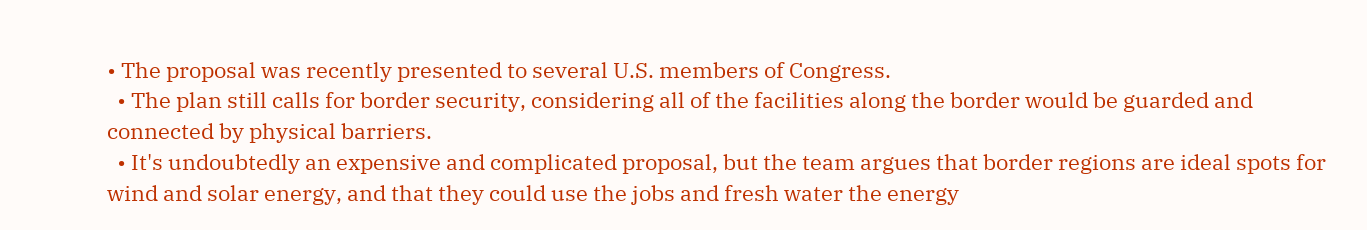• The proposal was recently presented to several U.S. members of Congress.
  • The plan still calls for border security, considering all of the facilities along the border would be guarded and connected by physical barriers.
  • It's undoubtedly an expensive and complicated proposal, but the team argues that border regions are ideal spots for wind and solar energy, and that they could use the jobs and fresh water the energy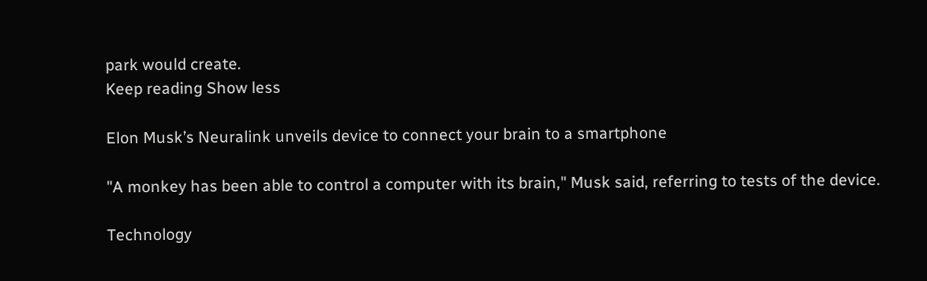park would create.
Keep reading Show less

Elon Musk’s Neuralink unveils device to connect your brain to a smartphone

"A monkey has been able to control a computer with its brain," Musk said, referring to tests of the device.

Technology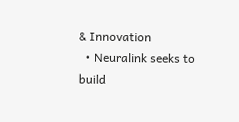& Innovation
  • Neuralink seeks to build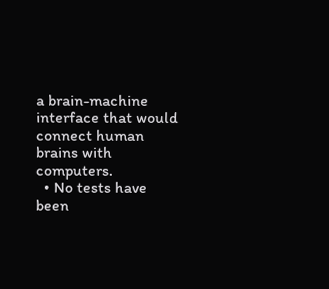a brain-machine interface that would connect human brains with computers.
  • No tests have been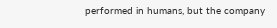performed in humans, but the company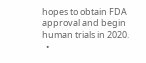hopes to obtain FDA approval and begin human trials in 2020.
  •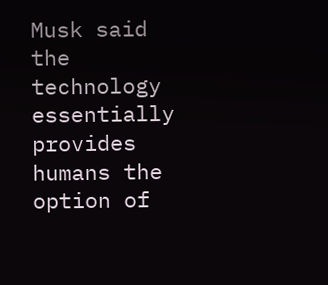Musk said the technology essentially provides humans the option of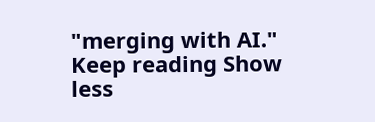"merging with AI."
Keep reading Show less